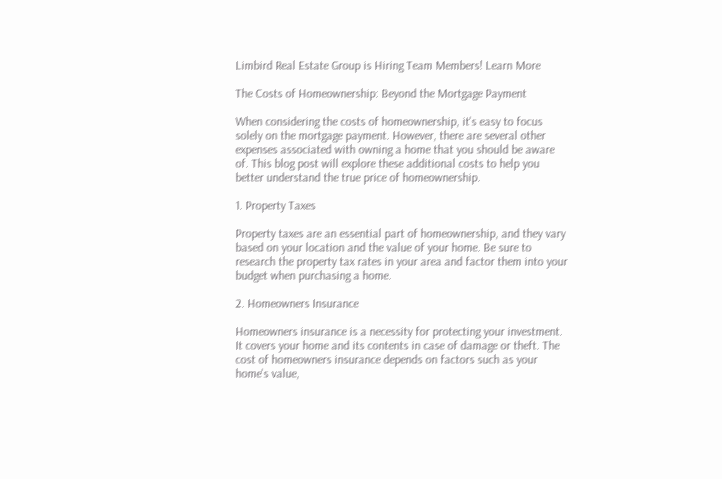Limbird Real Estate Group is Hiring Team Members! Learn More

The Costs of Homeownership: Beyond the Mortgage Payment

When considering the costs of homeownership, it's easy to focus solely on the mortgage payment. However, there are several other expenses associated with owning a home that you should be aware of. This blog post will explore these additional costs to help you better understand the true price of homeownership.

1. Property Taxes

Property taxes are an essential part of homeownership, and they vary based on your location and the value of your home. Be sure to research the property tax rates in your area and factor them into your budget when purchasing a home.

2. Homeowners Insurance

Homeowners insurance is a necessity for protecting your investment. It covers your home and its contents in case of damage or theft. The cost of homeowners insurance depends on factors such as your home's value,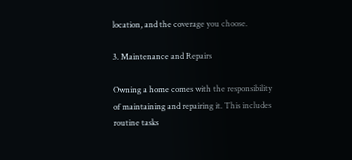location, and the coverage you choose.

3. Maintenance and Repairs

Owning a home comes with the responsibility of maintaining and repairing it. This includes routine tasks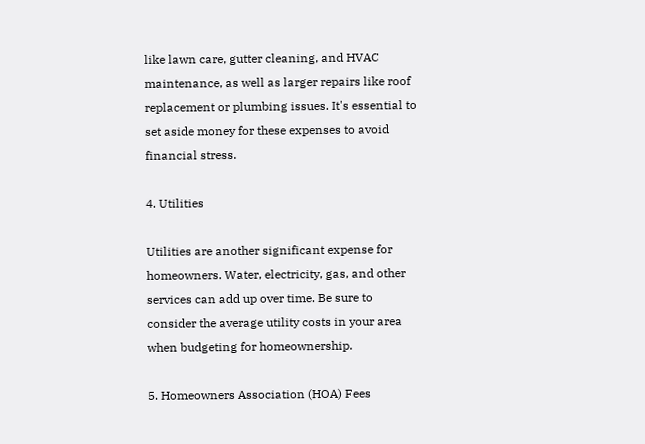like lawn care, gutter cleaning, and HVAC maintenance, as well as larger repairs like roof replacement or plumbing issues. It's essential to set aside money for these expenses to avoid financial stress.

4. Utilities

Utilities are another significant expense for homeowners. Water, electricity, gas, and other services can add up over time. Be sure to consider the average utility costs in your area when budgeting for homeownership.

5. Homeowners Association (HOA) Fees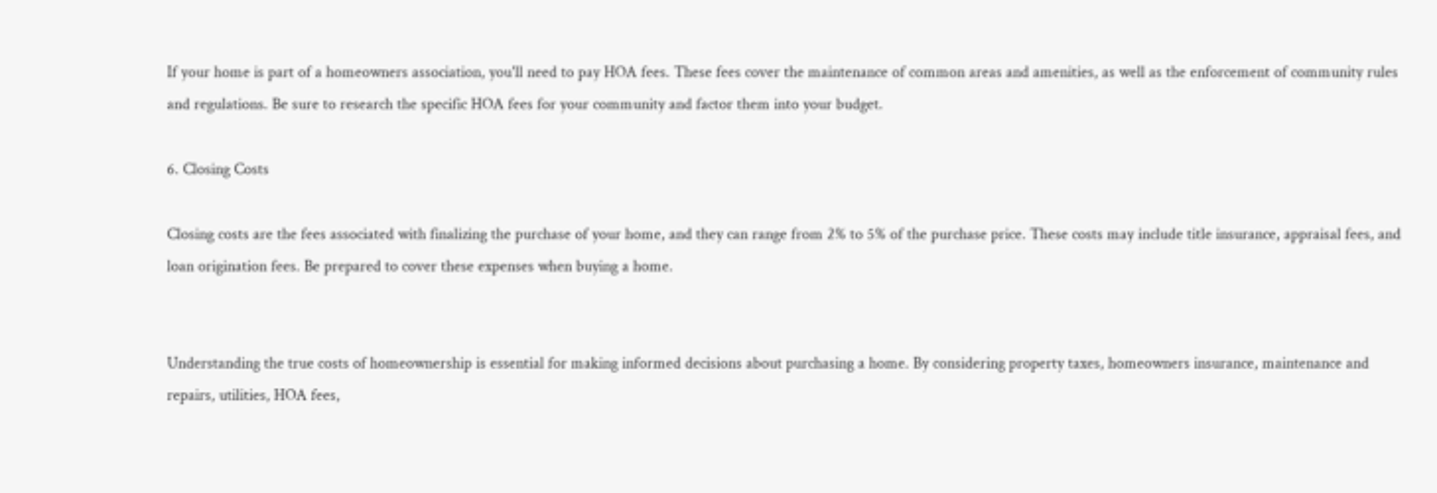If your home is part of a homeowners association, you'll need to pay HOA fees. These fees cover the maintenance of common areas and amenities, as well as the enforcement of community rules and regulations. Be sure to research the specific HOA fees for your community and factor them into your budget.

6. Closing Costs

Closing costs are the fees associated with finalizing the purchase of your home, and they can range from 2% to 5% of the purchase price. These costs may include title insurance, appraisal fees, and loan origination fees. Be prepared to cover these expenses when buying a home.


Understanding the true costs of homeownership is essential for making informed decisions about purchasing a home. By considering property taxes, homeowners insurance, maintenance and repairs, utilities, HOA fees,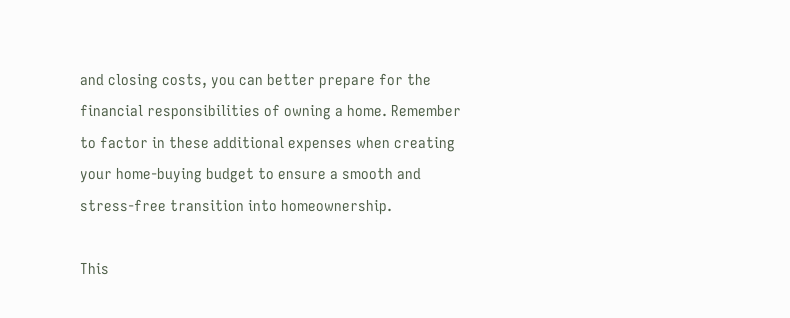and closing costs, you can better prepare for the financial responsibilities of owning a home. Remember to factor in these additional expenses when creating your home-buying budget to ensure a smooth and stress-free transition into homeownership.

This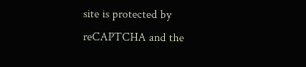site is protected by reCAPTCHA and the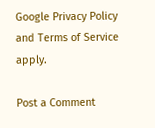Google Privacy Policy and Terms of Service apply.

Post a Comment